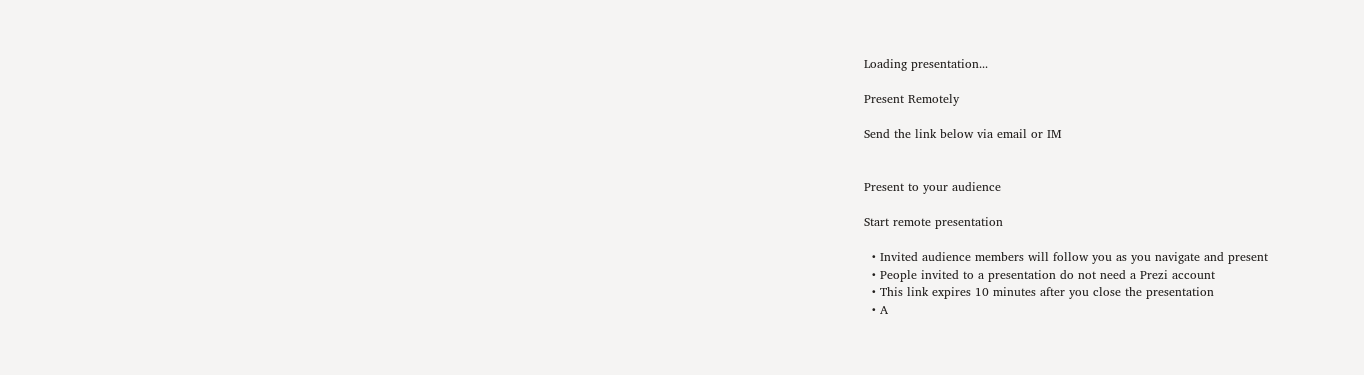Loading presentation...

Present Remotely

Send the link below via email or IM


Present to your audience

Start remote presentation

  • Invited audience members will follow you as you navigate and present
  • People invited to a presentation do not need a Prezi account
  • This link expires 10 minutes after you close the presentation
  • A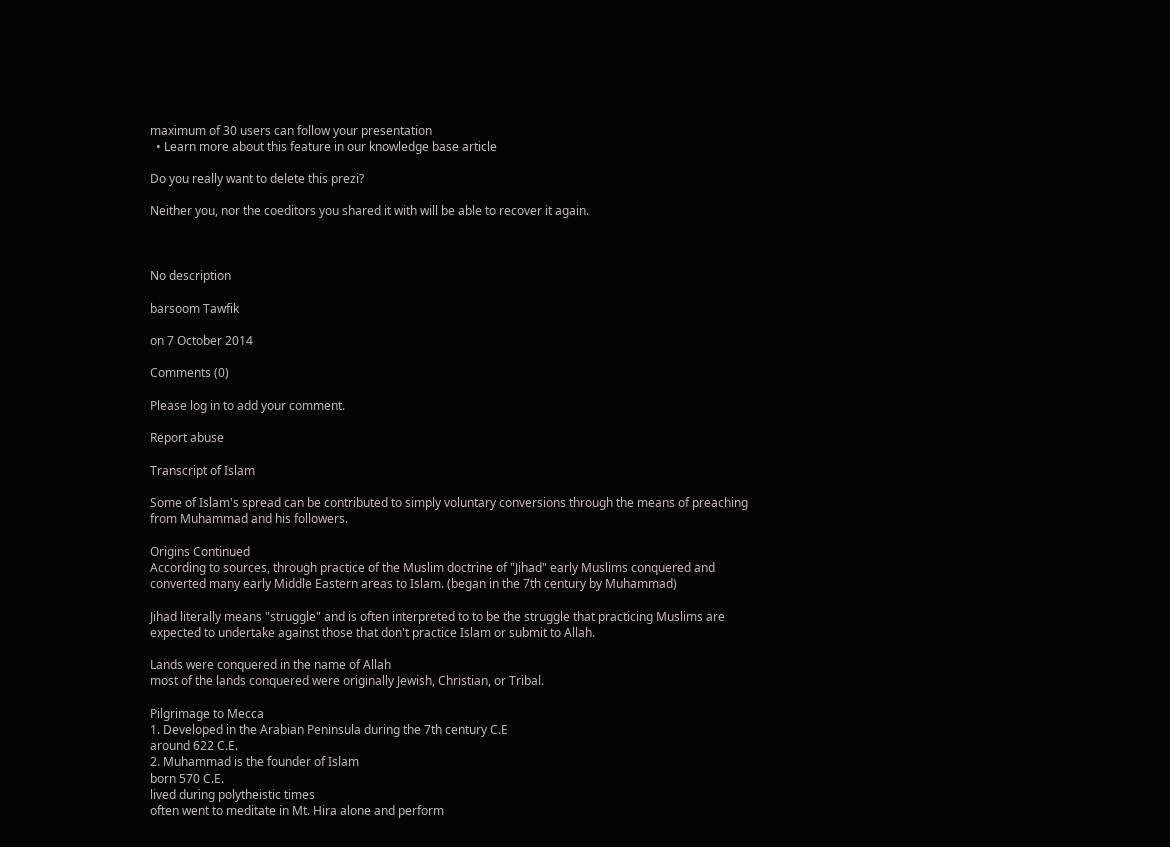maximum of 30 users can follow your presentation
  • Learn more about this feature in our knowledge base article

Do you really want to delete this prezi?

Neither you, nor the coeditors you shared it with will be able to recover it again.



No description

barsoom Tawfik

on 7 October 2014

Comments (0)

Please log in to add your comment.

Report abuse

Transcript of Islam

Some of Islam's spread can be contributed to simply voluntary conversions through the means of preaching from Muhammad and his followers.

Origins Continued
According to sources, through practice of the Muslim doctrine of "Jihad" early Muslims conquered and converted many early Middle Eastern areas to Islam. (began in the 7th century by Muhammad)

Jihad literally means "struggle" and is often interpreted to to be the struggle that practicing Muslims are expected to undertake against those that don't practice Islam or submit to Allah.

Lands were conquered in the name of Allah
most of the lands conquered were originally Jewish, Christian, or Tribal.

Pilgrimage to Mecca
1. Developed in the Arabian Peninsula during the 7th century C.E
around 622 C.E.
2. Muhammad is the founder of Islam
born 570 C.E.
lived during polytheistic times
often went to meditate in Mt. Hira alone and perform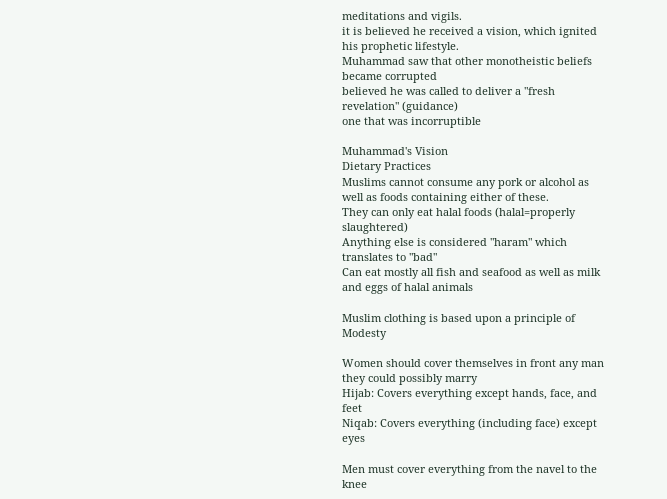meditations and vigils.
it is believed he received a vision, which ignited his prophetic lifestyle.
Muhammad saw that other monotheistic beliefs became corrupted
believed he was called to deliver a "fresh revelation" (guidance)
one that was incorruptible

Muhammad's Vision
Dietary Practices
Muslims cannot consume any pork or alcohol as well as foods containing either of these.
They can only eat halal foods (halal=properly slaughtered)
Anything else is considered "haram" which translates to "bad"
Can eat mostly all fish and seafood as well as milk and eggs of halal animals

Muslim clothing is based upon a principle of Modesty

Women should cover themselves in front any man they could possibly marry
Hijab: Covers everything except hands, face, and feet
Niqab: Covers everything (including face) except eyes

Men must cover everything from the navel to the knee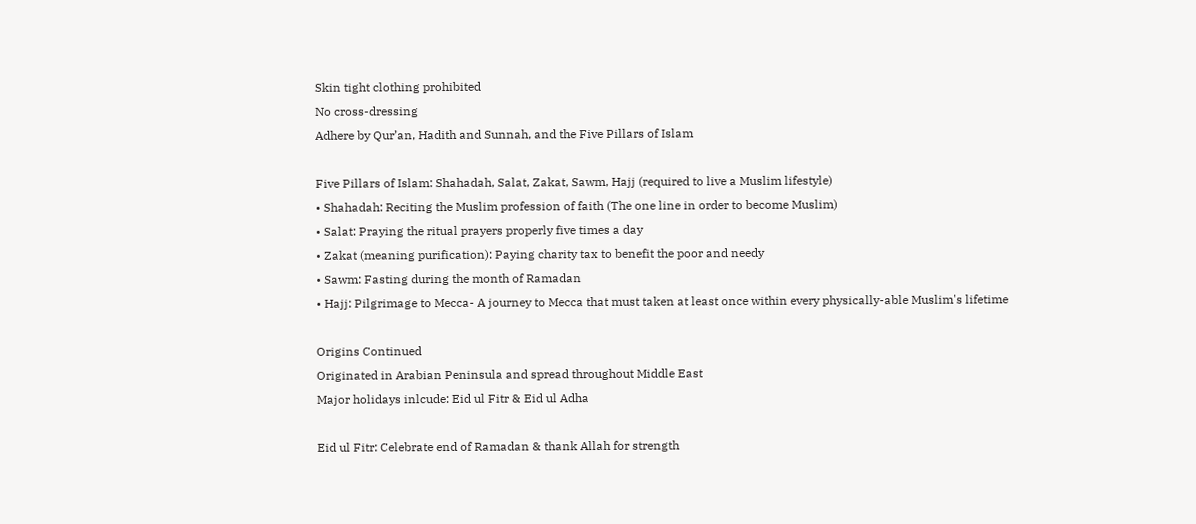Skin tight clothing prohibited
No cross-dressing
Adhere by Qur’an, Hadith and Sunnah, and the Five Pillars of Islam

Five Pillars of Islam: Shahadah, Salat, Zakat, Sawm, Hajj (required to live a Muslim lifestyle)
• Shahadah: Reciting the Muslim profession of faith (The one line in order to become Muslim)
• Salat: Praying the ritual prayers properly five times a day
• Zakat (meaning purification): Paying charity tax to benefit the poor and needy
• Sawm: Fasting during the month of Ramadan
• Hajj: Pilgrimage to Mecca- A journey to Mecca that must taken at least once within every physically-able Muslim's lifetime

Origins Continued
Originated in Arabian Peninsula and spread throughout Middle East
Major holidays inlcude: Eid ul Fitr & Eid ul Adha

Eid ul Fitr: Celebrate end of Ramadan & thank Allah for strength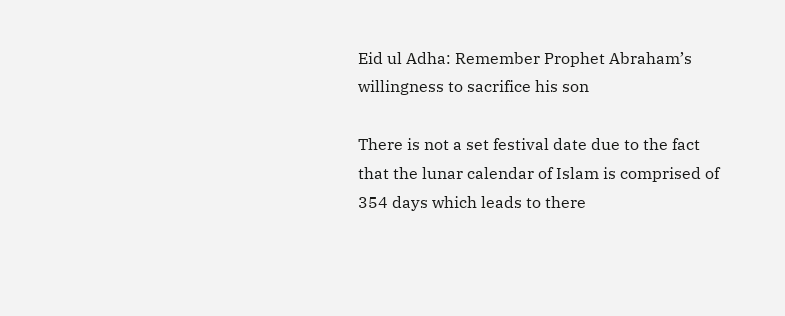Eid ul Adha: Remember Prophet Abraham’s willingness to sacrifice his son

There is not a set festival date due to the fact that the lunar calendar of Islam is comprised of 354 days which leads to there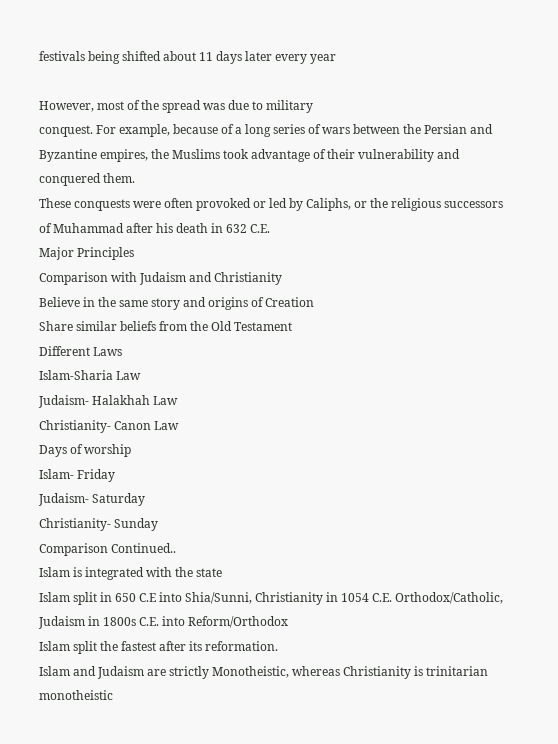festivals being shifted about 11 days later every year

However, most of the spread was due to military
conquest. For example, because of a long series of wars between the Persian and Byzantine empires, the Muslims took advantage of their vulnerability and conquered them.
These conquests were often provoked or led by Caliphs, or the religious successors of Muhammad after his death in 632 C.E.
Major Principles
Comparison with Judaism and Christianity
Believe in the same story and origins of Creation
Share similar beliefs from the Old Testament
Different Laws
Islam-Sharia Law
Judaism- Halakhah Law
Christianity- Canon Law
Days of worship
Islam- Friday
Judaism- Saturday
Christianity- Sunday
Comparison Continued..
Islam is integrated with the state
Islam split in 650 C.E into Shia/Sunni, Christianity in 1054 C.E. Orthodox/Catholic, Judaism in 1800s C.E. into Reform/Orthodox
Islam split the fastest after its reformation.
Islam and Judaism are strictly Monotheistic, whereas Christianity is trinitarian monotheistic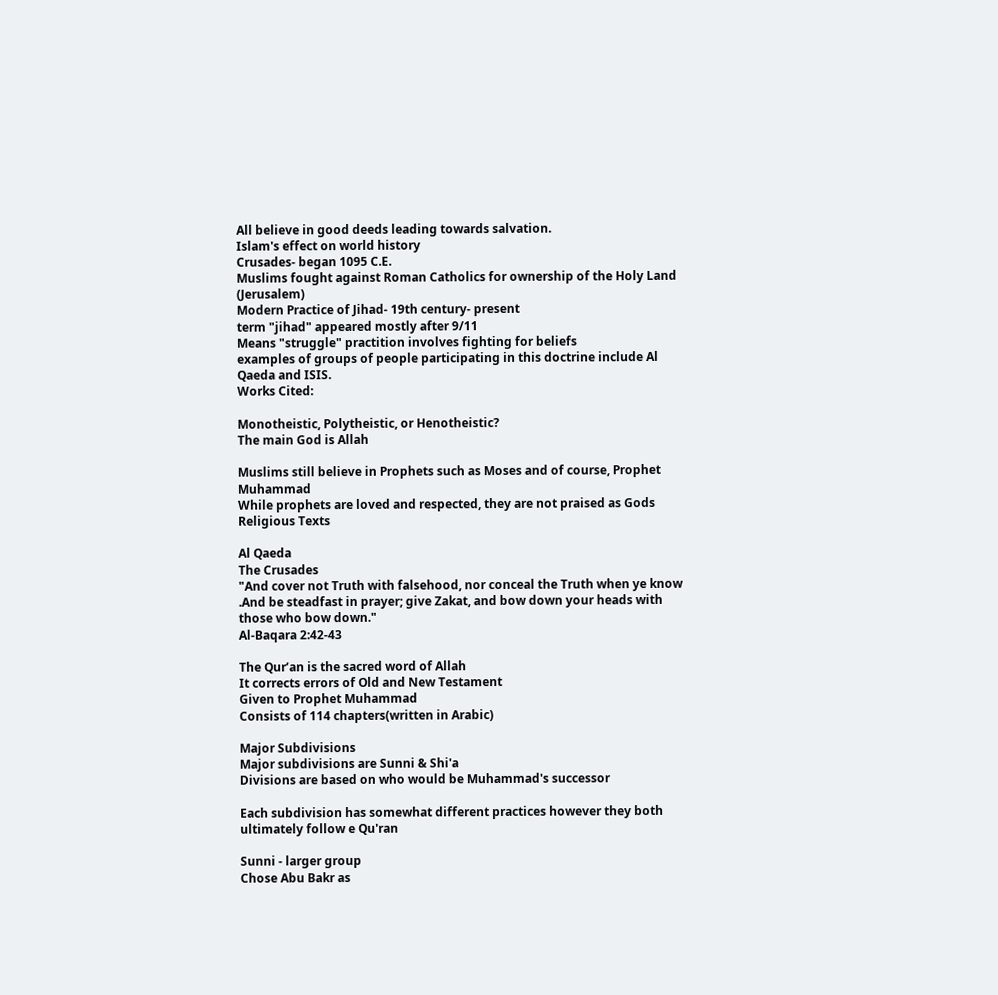All believe in good deeds leading towards salvation.
Islam's effect on world history
Crusades- began 1095 C.E.
Muslims fought against Roman Catholics for ownership of the Holy Land (Jerusalem)
Modern Practice of Jihad- 19th century- present
term "jihad" appeared mostly after 9/11
Means "struggle" practition involves fighting for beliefs
examples of groups of people participating in this doctrine include Al Qaeda and ISIS.
Works Cited:

Monotheistic, Polytheistic, or Henotheistic?
The main God is Allah

Muslims still believe in Prophets such as Moses and of course, Prophet Muhammad
While prophets are loved and respected, they are not praised as Gods
Religious Texts

Al Qaeda
The Crusades
"And cover not Truth with falsehood, nor conceal the Truth when ye know .And be steadfast in prayer; give Zakat, and bow down your heads with those who bow down."
Al-Baqara 2:42-43

The Qur’an is the sacred word of Allah
It corrects errors of Old and New Testament
Given to Prophet Muhammad
Consists of 114 chapters(written in Arabic)

Major Subdivisions
Major subdivisions are Sunni & Shi'a
Divisions are based on who would be Muhammad's successor

Each subdivision has somewhat different practices however they both ultimately follow e Qu'ran

Sunni - larger group
Chose Abu Bakr as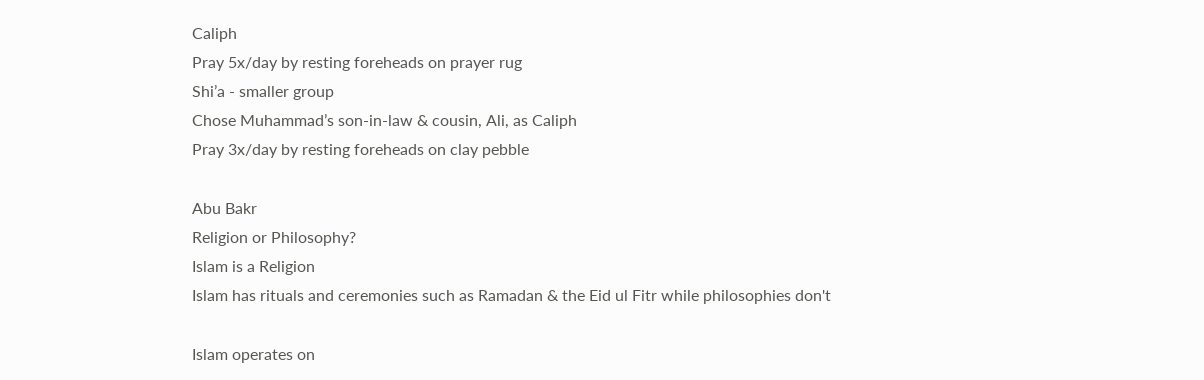Caliph
Pray 5x/day by resting foreheads on prayer rug
Shi’a - smaller group
Chose Muhammad’s son-in-law & cousin, Ali, as Caliph
Pray 3x/day by resting foreheads on clay pebble

Abu Bakr
Religion or Philosophy?
Islam is a Religion
Islam has rituals and ceremonies such as Ramadan & the Eid ul Fitr while philosophies don't

Islam operates on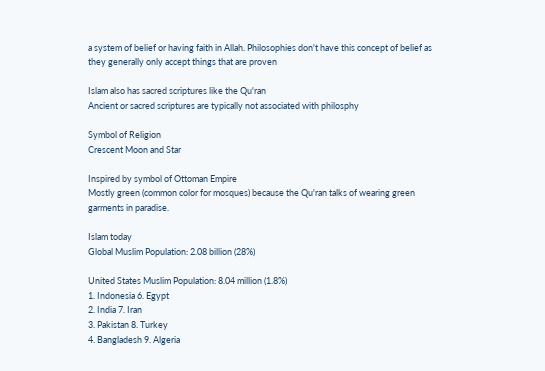a system of belief or having faith in Allah. Philosophies don't have this concept of belief as they generally only accept things that are proven

Islam also has sacred scriptures like the Qu'ran
Ancient or sacred scriptures are typically not associated with philosphy

Symbol of Religion
Crescent Moon and Star

Inspired by symbol of Ottoman Empire
Mostly green (common color for mosques) because the Qu'ran talks of wearing green garments in paradise.

Islam today
Global Muslim Population: 2.08 billion (28%)

United States Muslim Population: 8.04 million (1.8%)
1. Indonesia 6. Egypt
2. India 7. Iran
3. Pakistan 8. Turkey
4. Bangladesh 9. Algeria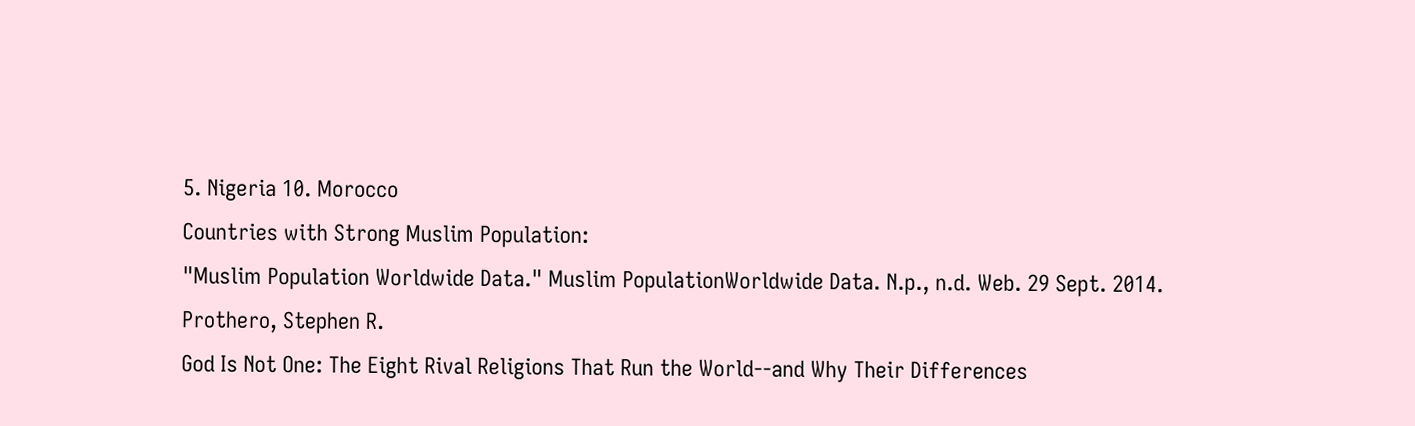5. Nigeria 10. Morocco
Countries with Strong Muslim Population:
"Muslim Population Worldwide Data." Muslim PopulationWorldwide Data. N.p., n.d. Web. 29 Sept. 2014.
Prothero, Stephen R.
God Is Not One: The Eight Rival Religions That Run the World--and Why Their Differences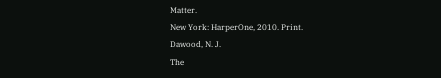Matter.
New York: HarperOne, 2010. Print.
Dawood, N. J.
The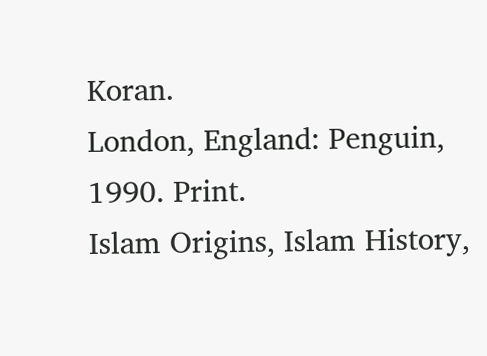Koran.
London, England: Penguin, 1990. Print.
Islam Origins, Islam History,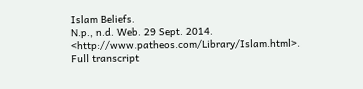Islam Beliefs.
N.p., n.d. Web. 29 Sept. 2014. <http://www.patheos.com/Library/Islam.html>.
Full transcript